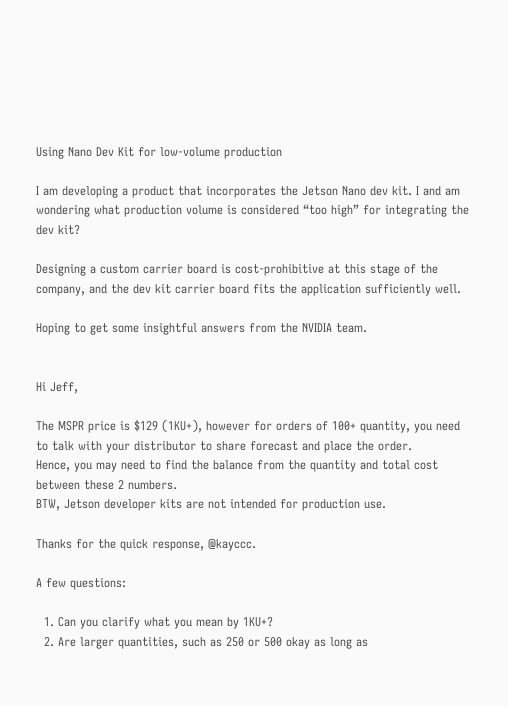Using Nano Dev Kit for low-volume production

I am developing a product that incorporates the Jetson Nano dev kit. I and am wondering what production volume is considered “too high” for integrating the dev kit?

Designing a custom carrier board is cost-prohibitive at this stage of the company, and the dev kit carrier board fits the application sufficiently well.

Hoping to get some insightful answers from the NVIDIA team.


Hi Jeff,

The MSPR price is $129 (1KU+), however for orders of 100+ quantity, you need to talk with your distributor to share forecast and place the order.
Hence, you may need to find the balance from the quantity and total cost between these 2 numbers.
BTW, Jetson developer kits are not intended for production use.

Thanks for the quick response, @kayccc.

A few questions:

  1. Can you clarify what you mean by 1KU+?
  2. Are larger quantities, such as 250 or 500 okay as long as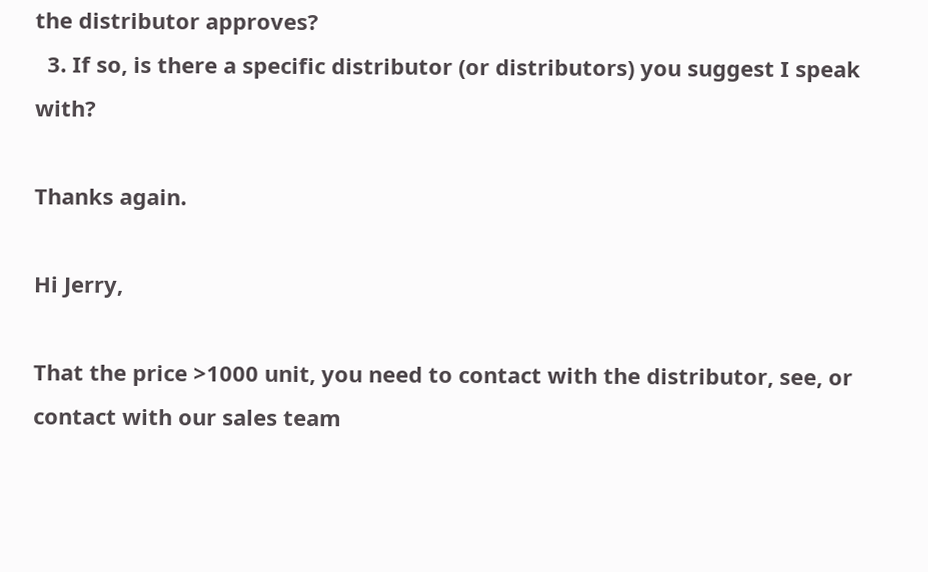the distributor approves?
  3. If so, is there a specific distributor (or distributors) you suggest I speak with?

Thanks again.

Hi Jerry,

That the price >1000 unit, you need to contact with the distributor, see, or contact with our sales team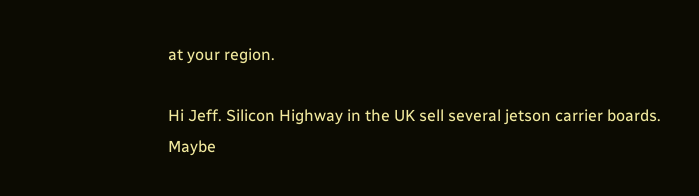at your region.

Hi Jeff. Silicon Highway in the UK sell several jetson carrier boards.
Maybe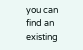you can find an existing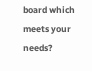board which meets your needs?